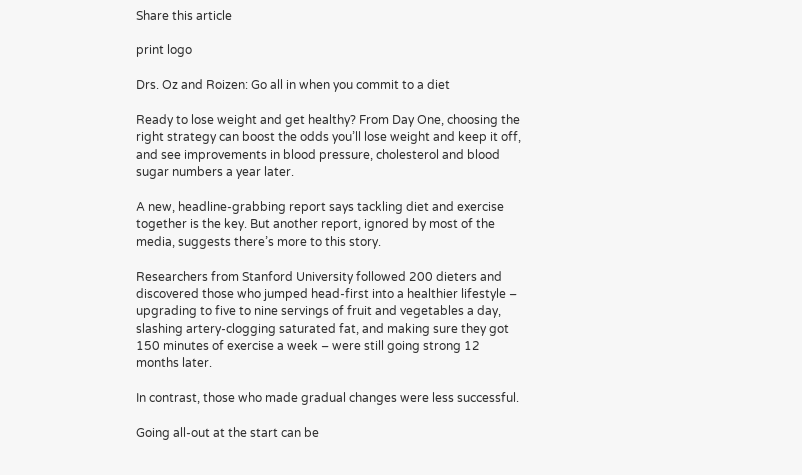Share this article

print logo

Drs. Oz and Roizen: Go all in when you commit to a diet

Ready to lose weight and get healthy? From Day One, choosing the right strategy can boost the odds you’ll lose weight and keep it off, and see improvements in blood pressure, cholesterol and blood sugar numbers a year later.

A new, headline-grabbing report says tackling diet and exercise together is the key. But another report, ignored by most of the media, suggests there’s more to this story.

Researchers from Stanford University followed 200 dieters and discovered those who jumped head-first into a healthier lifestyle – upgrading to five to nine servings of fruit and vegetables a day, slashing artery-clogging saturated fat, and making sure they got 150 minutes of exercise a week – were still going strong 12 months later.

In contrast, those who made gradual changes were less successful.

Going all-out at the start can be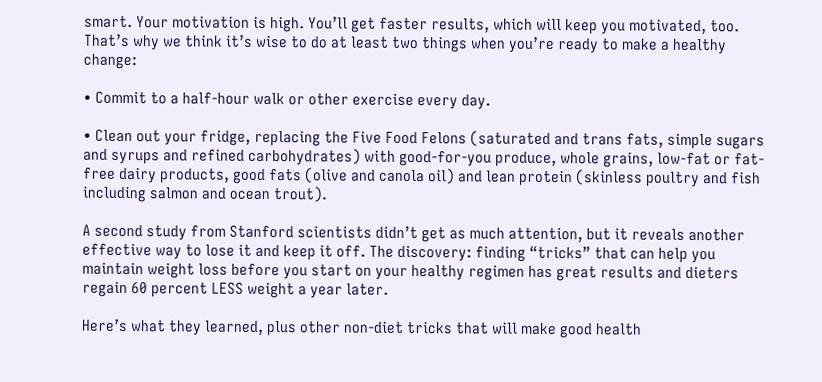smart. Your motivation is high. You’ll get faster results, which will keep you motivated, too. That’s why we think it’s wise to do at least two things when you’re ready to make a healthy change:

• Commit to a half-hour walk or other exercise every day.

• Clean out your fridge, replacing the Five Food Felons (saturated and trans fats, simple sugars and syrups and refined carbohydrates) with good-for-you produce, whole grains, low-fat or fat-free dairy products, good fats (olive and canola oil) and lean protein (skinless poultry and fish including salmon and ocean trout).

A second study from Stanford scientists didn’t get as much attention, but it reveals another effective way to lose it and keep it off. The discovery: finding “tricks” that can help you maintain weight loss before you start on your healthy regimen has great results and dieters regain 60 percent LESS weight a year later.

Here’s what they learned, plus other non-diet tricks that will make good health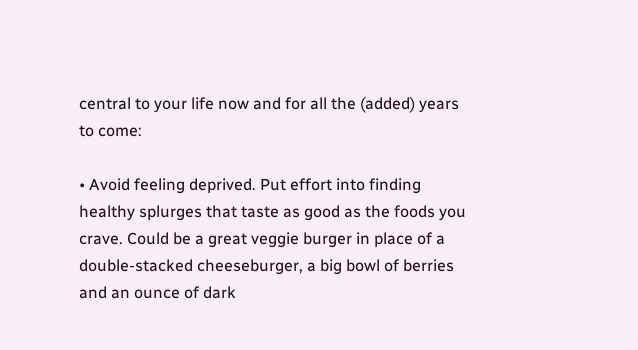central to your life now and for all the (added) years to come:

• Avoid feeling deprived. Put effort into finding healthy splurges that taste as good as the foods you crave. Could be a great veggie burger in place of a double-stacked cheeseburger, a big bowl of berries and an ounce of dark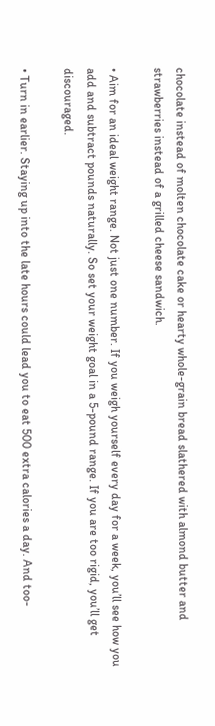chocolate instead of molten chocolate cake or hearty whole-grain bread slathered with almond butter and strawberries instead of a grilled cheese sandwich.

• Aim for an ideal weight range. Not just one number. If you weigh yourself every day for a week, you’ll see how you add and subtract pounds naturally. So set your weight goal in a 5-pound range. If you are too rigid, you’ll get discouraged.

• Turn in earlier. Staying up into the late hours could lead you to eat 500 extra calories a day. And too-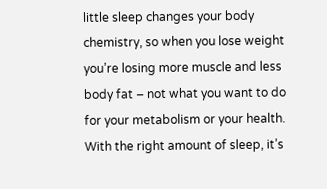little sleep changes your body chemistry, so when you lose weight you’re losing more muscle and less body fat – not what you want to do for your metabolism or your health. With the right amount of sleep, it’s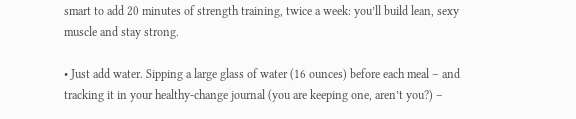smart to add 20 minutes of strength training, twice a week: you’ll build lean, sexy muscle and stay strong.

• Just add water. Sipping a large glass of water (16 ounces) before each meal – and tracking it in your healthy-change journal (you are keeping one, aren’t you?) –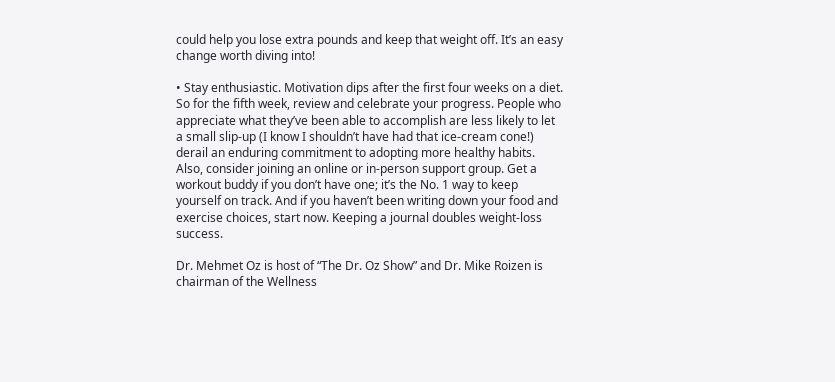could help you lose extra pounds and keep that weight off. It’s an easy change worth diving into!

• Stay enthusiastic. Motivation dips after the first four weeks on a diet. So for the fifth week, review and celebrate your progress. People who appreciate what they’ve been able to accomplish are less likely to let a small slip-up (I know I shouldn’t have had that ice-cream cone!) derail an enduring commitment to adopting more healthy habits. Also, consider joining an online or in-person support group. Get a workout buddy if you don’t have one; it’s the No. 1 way to keep yourself on track. And if you haven’t been writing down your food and exercise choices, start now. Keeping a journal doubles weight-loss success.

Dr. Mehmet Oz is host of “The Dr. Oz Show” and Dr. Mike Roizen is chairman of the Wellness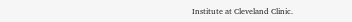Institute at Cleveland Clinic.